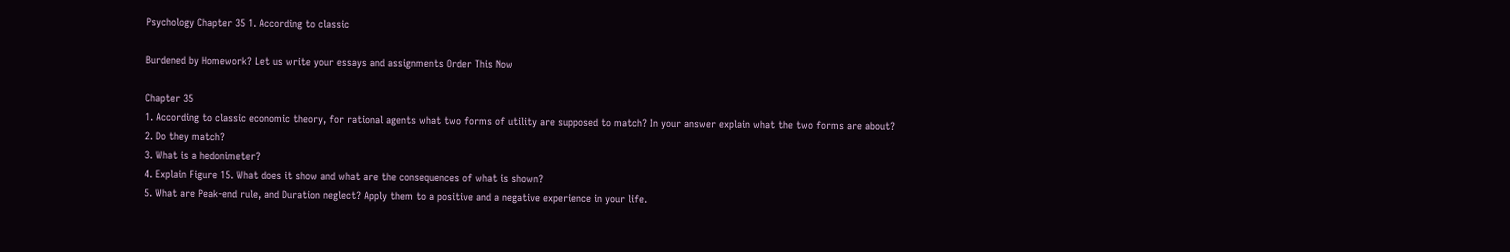Psychology Chapter 35 1. According to classic

Burdened by Homework? Let us write your essays and assignments Order This Now

Chapter 35
1. According to classic economic theory, for rational agents what two forms of utility are supposed to match? In your answer explain what the two forms are about?
2. Do they match?
3. What is a hedonimeter?
4. Explain Figure 15. What does it show and what are the consequences of what is shown?
5. What are Peak-end rule, and Duration neglect? Apply them to a positive and a negative experience in your life.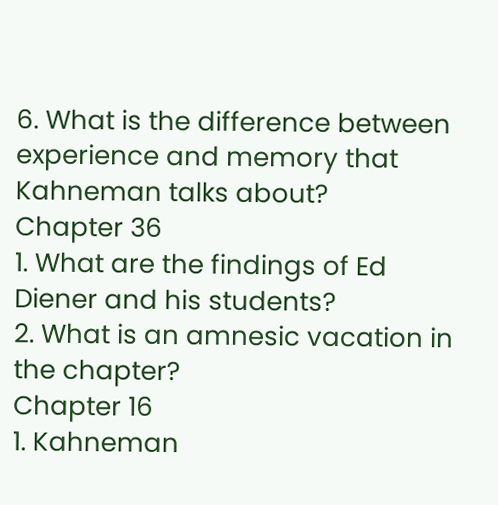6. What is the difference between experience and memory that Kahneman talks about?
Chapter 36
1. What are the findings of Ed Diener and his students?
2. What is an amnesic vacation in the chapter?
Chapter 16
1. Kahneman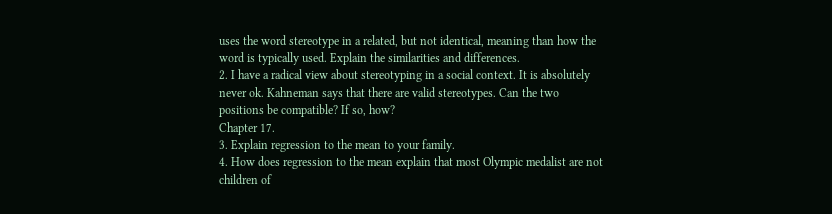uses the word stereotype in a related, but not identical, meaning than how the word is typically used. Explain the similarities and differences.
2. I have a radical view about stereotyping in a social context. It is absolutely never ok. Kahneman says that there are valid stereotypes. Can the two positions be compatible? If so, how?
Chapter 17.
3. Explain regression to the mean to your family.
4. How does regression to the mean explain that most Olympic medalist are not children of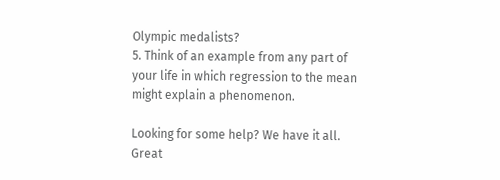Olympic medalists?
5. Think of an example from any part of your life in which regression to the mean might explain a phenomenon.

Looking for some help? We have it all. Great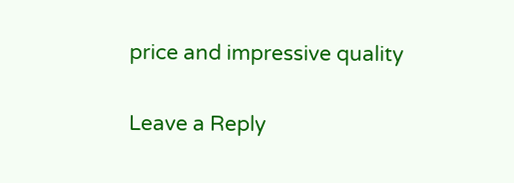price and impressive quality

Leave a Reply